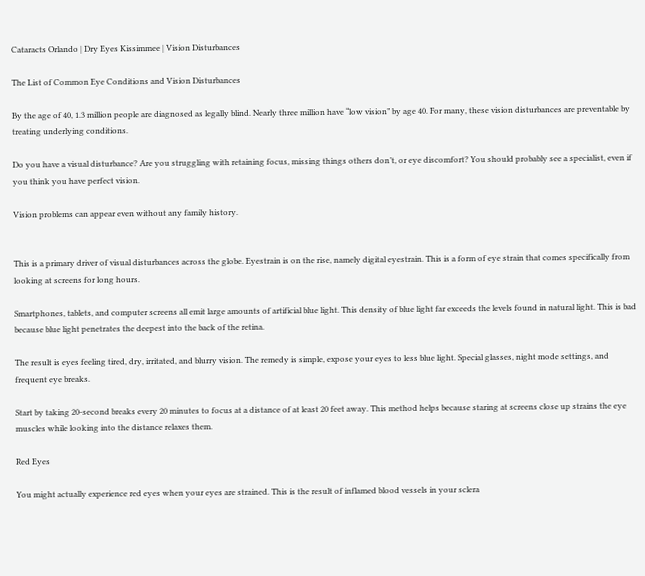Cataracts Orlando | Dry Eyes Kissimmee | Vision Disturbances

The List of Common Eye Conditions and Vision Disturbances

By the age of 40, 1.3 million people are diagnosed as legally blind. Nearly three million have “low vision” by age 40. For many, these vision disturbances are preventable by treating underlying conditions.

Do you have a visual disturbance? Are you struggling with retaining focus, missing things others don’t, or eye discomfort? You should probably see a specialist, even if you think you have perfect vision.

Vision problems can appear even without any family history.


This is a primary driver of visual disturbances across the globe. Eyestrain is on the rise, namely digital eyestrain. This is a form of eye strain that comes specifically from looking at screens for long hours.

Smartphones, tablets, and computer screens all emit large amounts of artificial blue light. This density of blue light far exceeds the levels found in natural light. This is bad because blue light penetrates the deepest into the back of the retina.

The result is eyes feeling tired, dry, irritated, and blurry vision. The remedy is simple, expose your eyes to less blue light. Special glasses, night mode settings, and frequent eye breaks.

Start by taking 20-second breaks every 20 minutes to focus at a distance of at least 20 feet away. This method helps because staring at screens close up strains the eye muscles while looking into the distance relaxes them.

Red Eyes

You might actually experience red eyes when your eyes are strained. This is the result of inflamed blood vessels in your sclera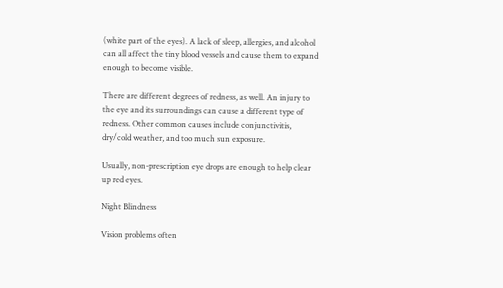(white part of the eyes). A lack of sleep, allergies, and alcohol can all affect the tiny blood vessels and cause them to expand enough to become visible.

There are different degrees of redness, as well. An injury to the eye and its surroundings can cause a different type of redness. Other common causes include conjunctivitis, dry/cold weather, and too much sun exposure.

Usually, non-prescription eye drops are enough to help clear up red eyes.

Night Blindness

Vision problems often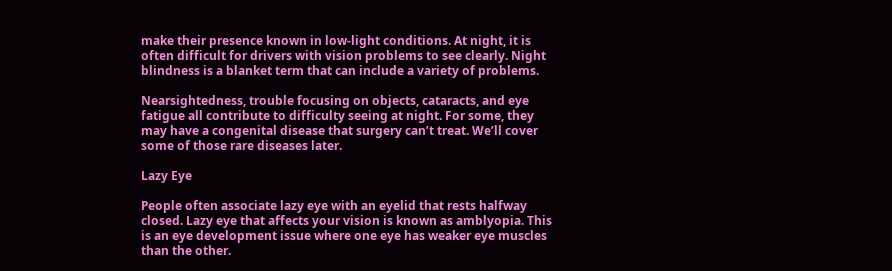make their presence known in low-light conditions. At night, it is often difficult for drivers with vision problems to see clearly. Night blindness is a blanket term that can include a variety of problems.

Nearsightedness, trouble focusing on objects, cataracts, and eye fatigue all contribute to difficulty seeing at night. For some, they may have a congenital disease that surgery can’t treat. We’ll cover some of those rare diseases later.

Lazy Eye

People often associate lazy eye with an eyelid that rests halfway closed. Lazy eye that affects your vision is known as amblyopia. This is an eye development issue where one eye has weaker eye muscles than the other.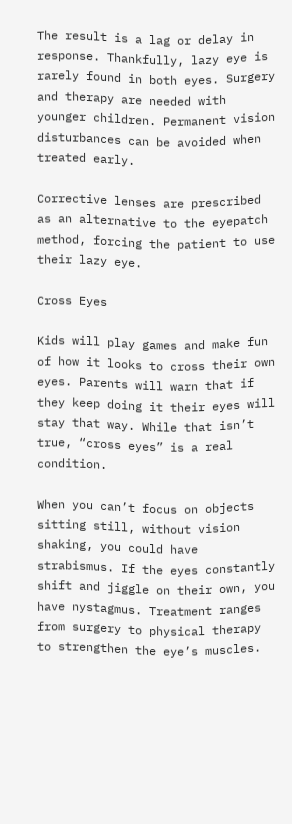The result is a lag or delay in response. Thankfully, lazy eye is rarely found in both eyes. Surgery and therapy are needed with younger children. Permanent vision disturbances can be avoided when treated early.

Corrective lenses are prescribed as an alternative to the eyepatch method, forcing the patient to use their lazy eye.

Cross Eyes

Kids will play games and make fun of how it looks to cross their own eyes. Parents will warn that if they keep doing it their eyes will stay that way. While that isn’t true, “cross eyes” is a real condition.

When you can’t focus on objects sitting still, without vision shaking, you could have strabismus. If the eyes constantly shift and jiggle on their own, you have nystagmus. Treatment ranges from surgery to physical therapy to strengthen the eye’s muscles.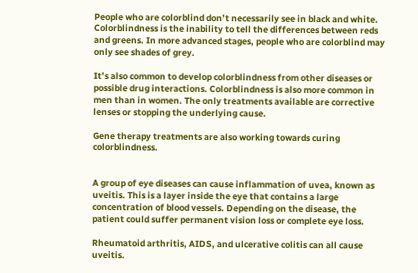People who are colorblind don’t necessarily see in black and white. Colorblindness is the inability to tell the differences between reds and greens. In more advanced stages, people who are colorblind may only see shades of grey.

It’s also common to develop colorblindness from other diseases or possible drug interactions. Colorblindness is also more common in men than in women. The only treatments available are corrective lenses or stopping the underlying cause.

Gene therapy treatments are also working towards curing colorblindness.


A group of eye diseases can cause inflammation of uvea, known as uveitis. This is a layer inside the eye that contains a large concentration of blood vessels. Depending on the disease, the patient could suffer permanent vision loss or complete eye loss.

Rheumatoid arthritis, AIDS, and ulcerative colitis can all cause uveitis.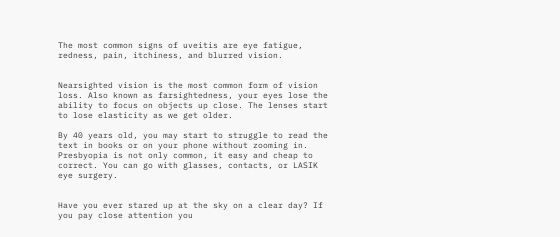The most common signs of uveitis are eye fatigue, redness, pain, itchiness, and blurred vision.


Nearsighted vision is the most common form of vision loss. Also known as farsightedness, your eyes lose the ability to focus on objects up close. The lenses start to lose elasticity as we get older.

By 40 years old, you may start to struggle to read the text in books or on your phone without zooming in. Presbyopia is not only common, it easy and cheap to correct. You can go with glasses, contacts, or LASIK eye surgery.


Have you ever stared up at the sky on a clear day? If you pay close attention you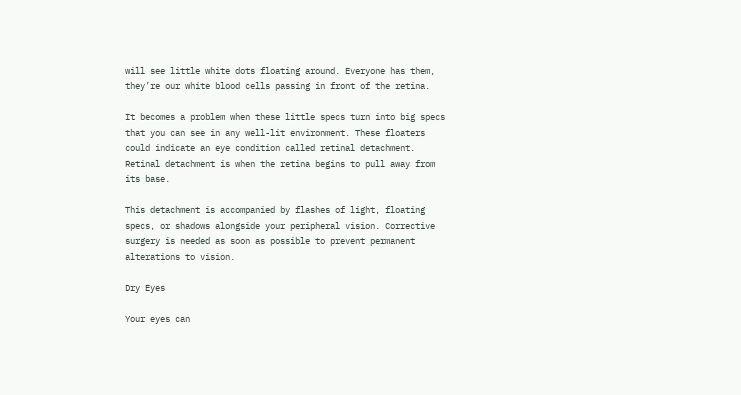will see little white dots floating around. Everyone has them, they’re our white blood cells passing in front of the retina.

It becomes a problem when these little specs turn into big specs that you can see in any well-lit environment. These floaters could indicate an eye condition called retinal detachment. Retinal detachment is when the retina begins to pull away from its base.

This detachment is accompanied by flashes of light, floating specs, or shadows alongside your peripheral vision. Corrective surgery is needed as soon as possible to prevent permanent alterations to vision.

Dry Eyes

Your eyes can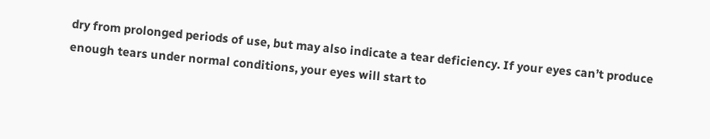dry from prolonged periods of use, but may also indicate a tear deficiency. If your eyes can’t produce enough tears under normal conditions, your eyes will start to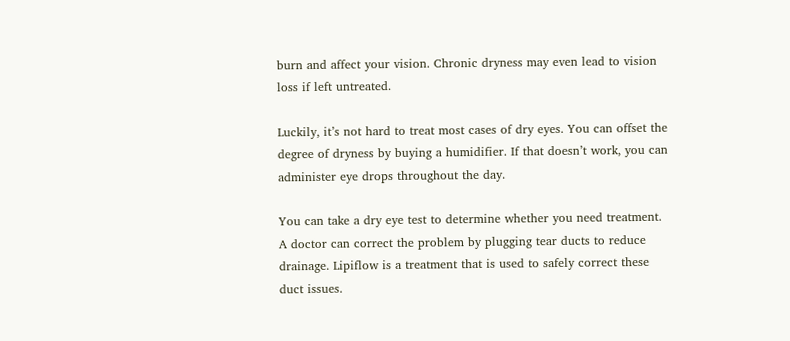burn and affect your vision. Chronic dryness may even lead to vision loss if left untreated.

Luckily, it’s not hard to treat most cases of dry eyes. You can offset the degree of dryness by buying a humidifier. If that doesn’t work, you can administer eye drops throughout the day.

You can take a dry eye test to determine whether you need treatment. A doctor can correct the problem by plugging tear ducts to reduce drainage. Lipiflow is a treatment that is used to safely correct these duct issues.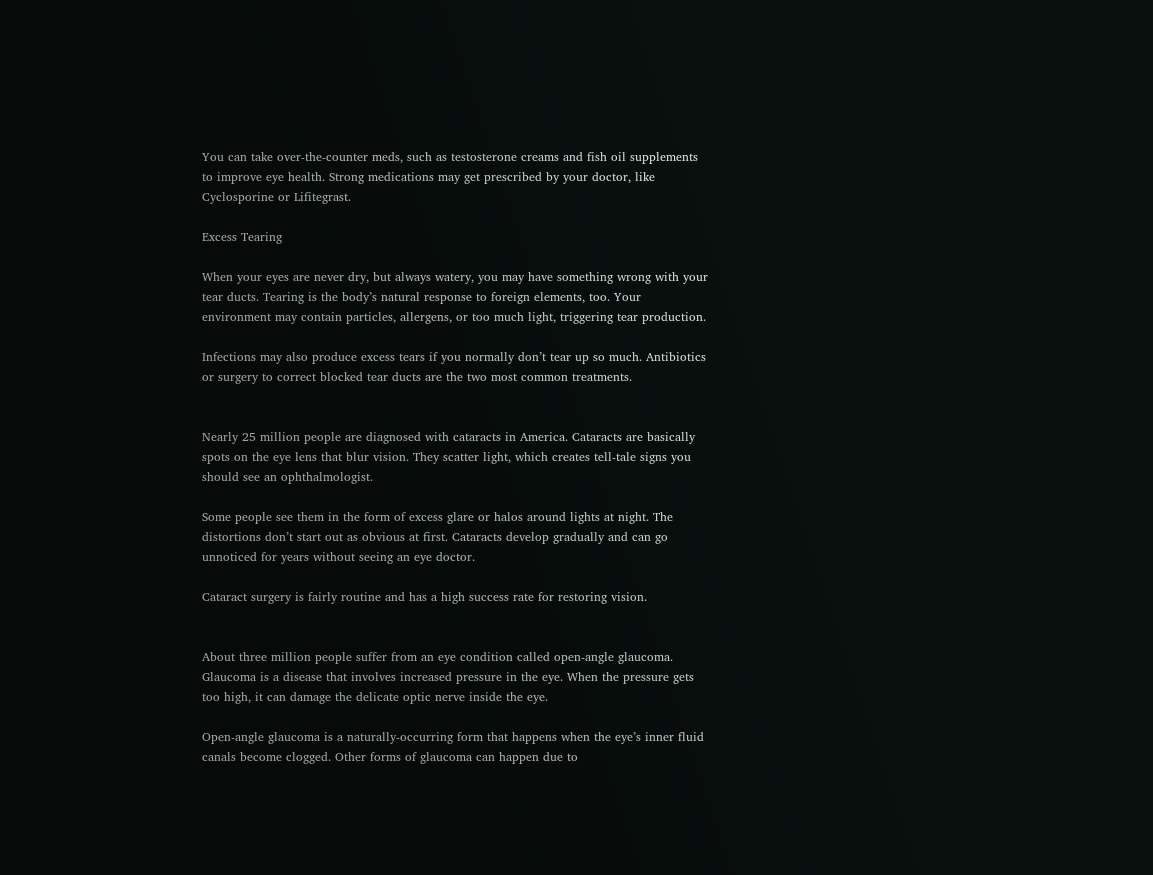You can take over-the-counter meds, such as testosterone creams and fish oil supplements to improve eye health. Strong medications may get prescribed by your doctor, like Cyclosporine or Lifitegrast.

Excess Tearing

When your eyes are never dry, but always watery, you may have something wrong with your tear ducts. Tearing is the body’s natural response to foreign elements, too. Your environment may contain particles, allergens, or too much light, triggering tear production.

Infections may also produce excess tears if you normally don’t tear up so much. Antibiotics or surgery to correct blocked tear ducts are the two most common treatments.


Nearly 25 million people are diagnosed with cataracts in America. Cataracts are basically spots on the eye lens that blur vision. They scatter light, which creates tell-tale signs you should see an ophthalmologist.

Some people see them in the form of excess glare or halos around lights at night. The distortions don’t start out as obvious at first. Cataracts develop gradually and can go unnoticed for years without seeing an eye doctor.

Cataract surgery is fairly routine and has a high success rate for restoring vision.


About three million people suffer from an eye condition called open-angle glaucoma. Glaucoma is a disease that involves increased pressure in the eye. When the pressure gets too high, it can damage the delicate optic nerve inside the eye.

Open-angle glaucoma is a naturally-occurring form that happens when the eye’s inner fluid canals become clogged. Other forms of glaucoma can happen due to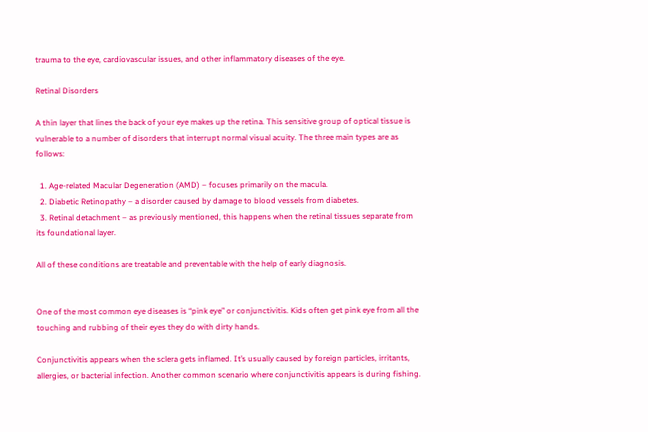trauma to the eye, cardiovascular issues, and other inflammatory diseases of the eye.

Retinal Disorders

A thin layer that lines the back of your eye makes up the retina. This sensitive group of optical tissue is vulnerable to a number of disorders that interrupt normal visual acuity. The three main types are as follows:

  1. Age-related Macular Degeneration (AMD) – focuses primarily on the macula.
  2. Diabetic Retinopathy – a disorder caused by damage to blood vessels from diabetes.
  3. Retinal detachment – as previously mentioned, this happens when the retinal tissues separate from its foundational layer.

All of these conditions are treatable and preventable with the help of early diagnosis.


One of the most common eye diseases is “pink eye” or conjunctivitis. Kids often get pink eye from all the touching and rubbing of their eyes they do with dirty hands.

Conjunctivitis appears when the sclera gets inflamed. It’s usually caused by foreign particles, irritants, allergies, or bacterial infection. Another common scenario where conjunctivitis appears is during fishing.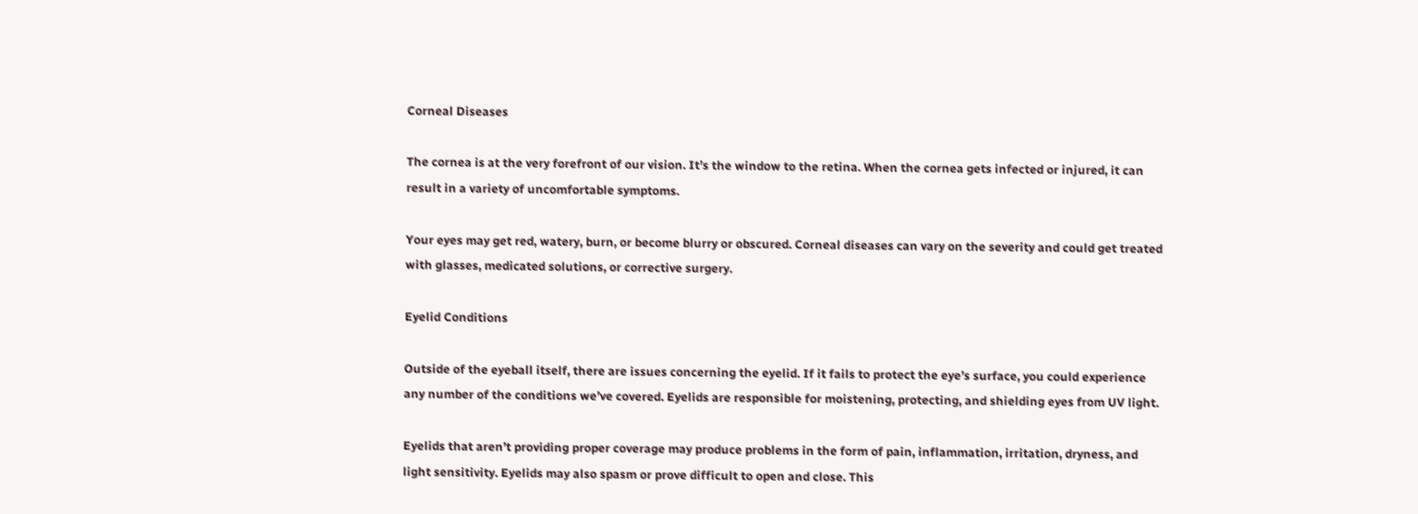Corneal Diseases

The cornea is at the very forefront of our vision. It’s the window to the retina. When the cornea gets infected or injured, it can result in a variety of uncomfortable symptoms.

Your eyes may get red, watery, burn, or become blurry or obscured. Corneal diseases can vary on the severity and could get treated with glasses, medicated solutions, or corrective surgery.

Eyelid Conditions

Outside of the eyeball itself, there are issues concerning the eyelid. If it fails to protect the eye’s surface, you could experience any number of the conditions we’ve covered. Eyelids are responsible for moistening, protecting, and shielding eyes from UV light.

Eyelids that aren’t providing proper coverage may produce problems in the form of pain, inflammation, irritation, dryness, and light sensitivity. Eyelids may also spasm or prove difficult to open and close. This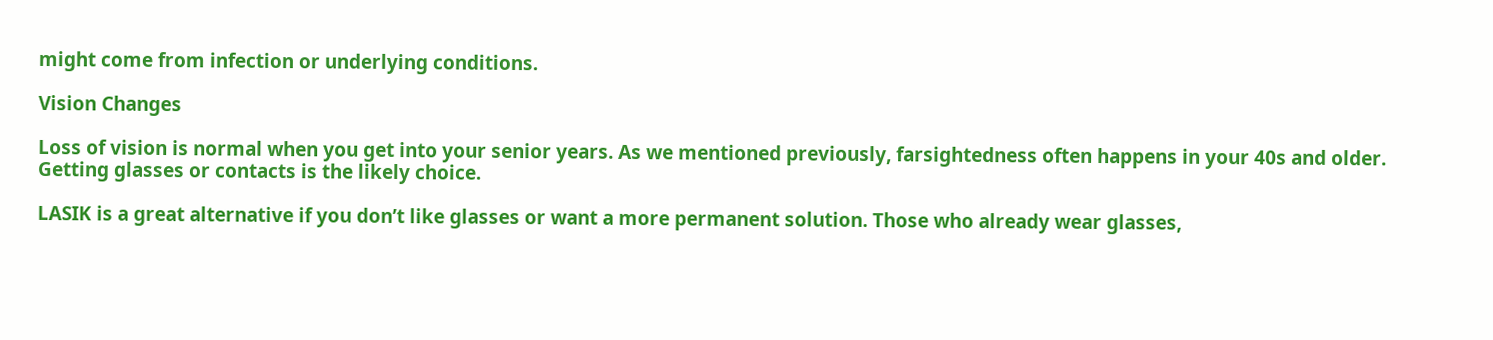might come from infection or underlying conditions.

Vision Changes

Loss of vision is normal when you get into your senior years. As we mentioned previously, farsightedness often happens in your 40s and older. Getting glasses or contacts is the likely choice.

LASIK is a great alternative if you don’t like glasses or want a more permanent solution. Those who already wear glasses,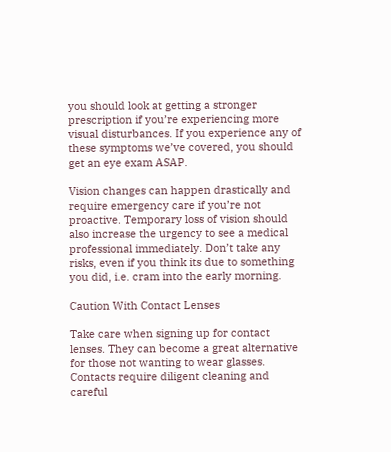you should look at getting a stronger prescription if you’re experiencing more visual disturbances. If you experience any of these symptoms we’ve covered, you should get an eye exam ASAP.

Vision changes can happen drastically and require emergency care if you’re not proactive. Temporary loss of vision should also increase the urgency to see a medical professional immediately. Don’t take any risks, even if you think its due to something you did, i.e. cram into the early morning.

Caution With Contact Lenses

Take care when signing up for contact lenses. They can become a great alternative for those not wanting to wear glasses. Contacts require diligent cleaning and careful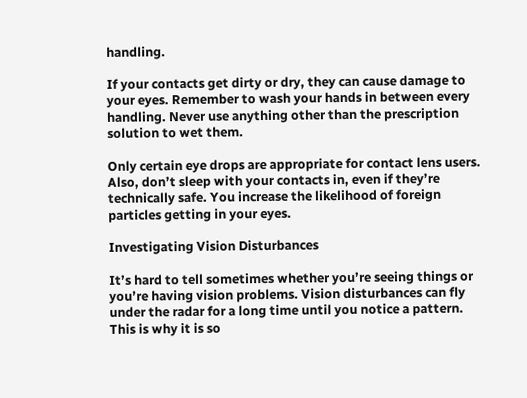handling.

If your contacts get dirty or dry, they can cause damage to your eyes. Remember to wash your hands in between every handling. Never use anything other than the prescription solution to wet them.

Only certain eye drops are appropriate for contact lens users. Also, don’t sleep with your contacts in, even if they’re technically safe. You increase the likelihood of foreign particles getting in your eyes.

Investigating Vision Disturbances

It’s hard to tell sometimes whether you’re seeing things or you’re having vision problems. Vision disturbances can fly under the radar for a long time until you notice a pattern. This is why it is so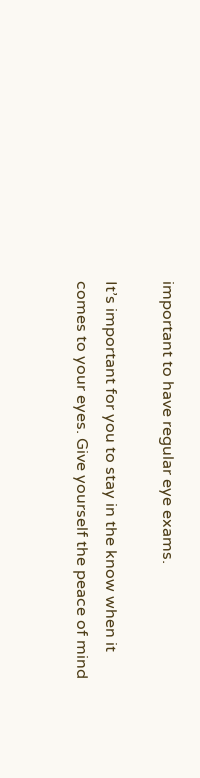important to have regular eye exams.

It’s important for you to stay in the know when it comes to your eyes. Give yourself the peace of mind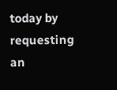today by requesting an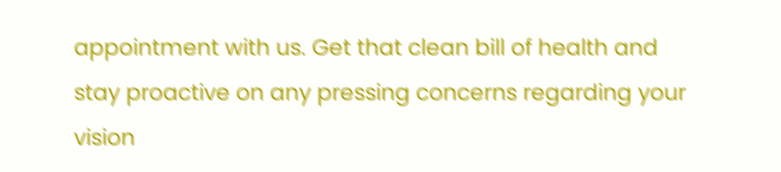appointment with us. Get that clean bill of health and stay proactive on any pressing concerns regarding your vision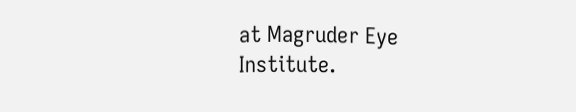at Magruder Eye Institute.